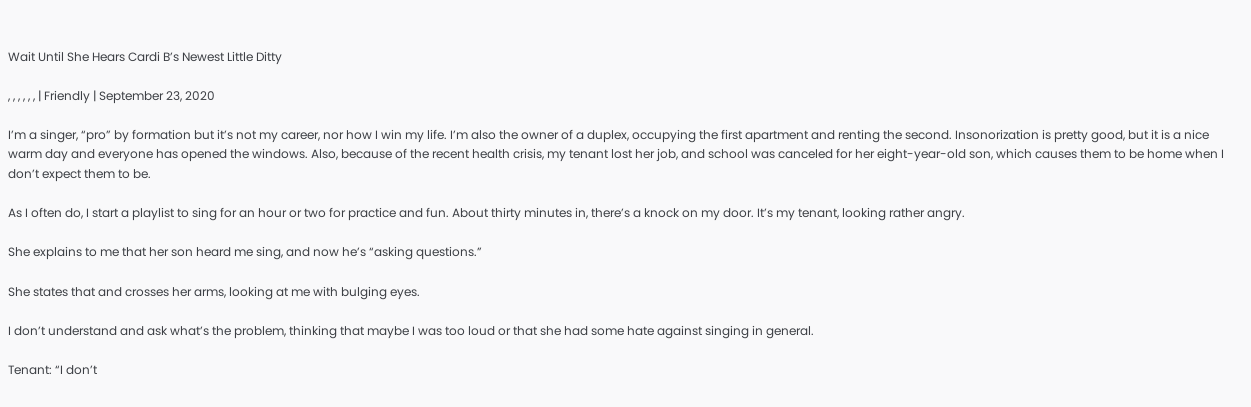Wait Until She Hears Cardi B’s Newest Little Ditty

, , , , , , | Friendly | September 23, 2020

I’m a singer, “pro” by formation but it’s not my career, nor how I win my life. I’m also the owner of a duplex, occupying the first apartment and renting the second. Insonorization is pretty good, but it is a nice warm day and everyone has opened the windows. Also, because of the recent health crisis, my tenant lost her job, and school was canceled for her eight-year-old son, which causes them to be home when I don’t expect them to be.

As I often do, I start a playlist to sing for an hour or two for practice and fun. About thirty minutes in, there’s a knock on my door. It’s my tenant, looking rather angry.

She explains to me that her son heard me sing, and now he’s “asking questions.”

She states that and crosses her arms, looking at me with bulging eyes.

I don’t understand and ask what’s the problem, thinking that maybe I was too loud or that she had some hate against singing in general.

Tenant: “I don’t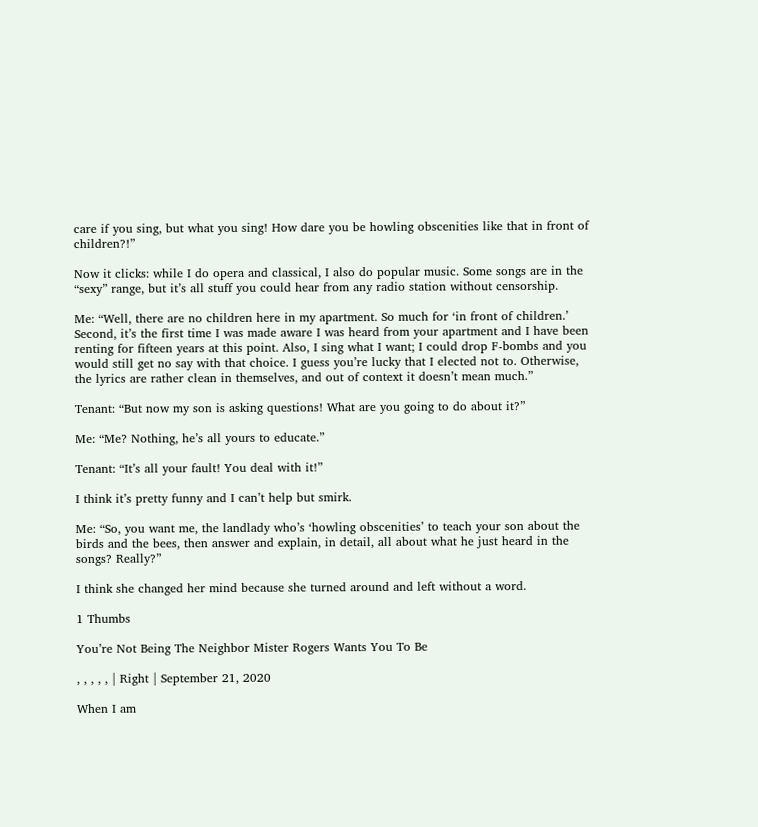care if you sing, but what you sing! How dare you be howling obscenities like that in front of children?!”

Now it clicks: while I do opera and classical, I also do popular music. Some songs are in the “sexy” range, but it’s all stuff you could hear from any radio station without censorship.

Me: “Well, there are no children here in my apartment. So much for ‘in front of children.’ Second, it’s the first time I was made aware I was heard from your apartment and I have been renting for fifteen years at this point. Also, I sing what I want; I could drop F-bombs and you would still get no say with that choice. I guess you’re lucky that I elected not to. Otherwise, the lyrics are rather clean in themselves, and out of context it doesn’t mean much.”

Tenant: “But now my son is asking questions! What are you going to do about it?”

Me: “Me? Nothing, he’s all yours to educate.”

Tenant: “It’s all your fault! You deal with it!”

I think it’s pretty funny and I can’t help but smirk.

Me: “So, you want me, the landlady who’s ‘howling obscenities’ to teach your son about the birds and the bees, then answer and explain, in detail, all about what he just heard in the songs? Really?”

I think she changed her mind because she turned around and left without a word.

1 Thumbs

You’re Not Being The Neighbor Mister Rogers Wants You To Be

, , , , , | Right | September 21, 2020

When I am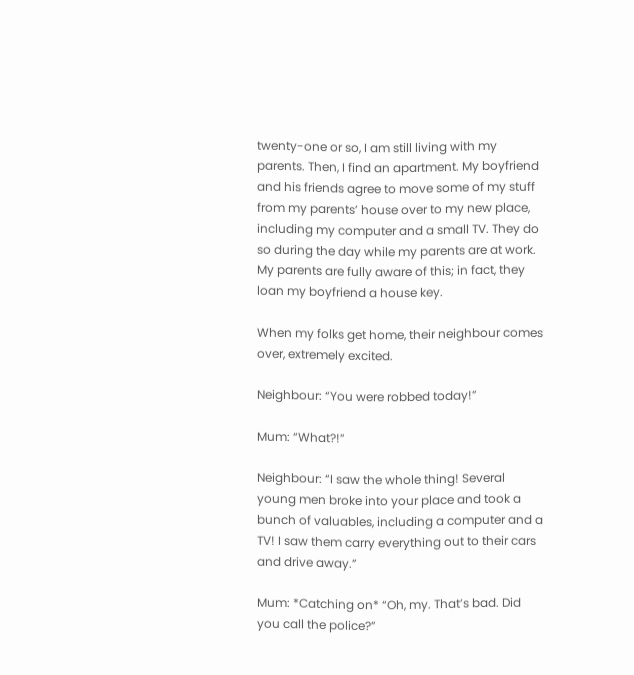twenty-one or so, I am still living with my parents. Then, I find an apartment. My boyfriend and his friends agree to move some of my stuff from my parents’ house over to my new place, including my computer and a small TV. They do so during the day while my parents are at work. My parents are fully aware of this; in fact, they loan my boyfriend a house key.

When my folks get home, their neighbour comes over, extremely excited.

Neighbour: “You were robbed today!”

Mum: “What?!”

Neighbour: “I saw the whole thing! Several young men broke into your place and took a bunch of valuables, including a computer and a TV! I saw them carry everything out to their cars and drive away.”

Mum: *Catching on* “Oh, my. That’s bad. Did you call the police?”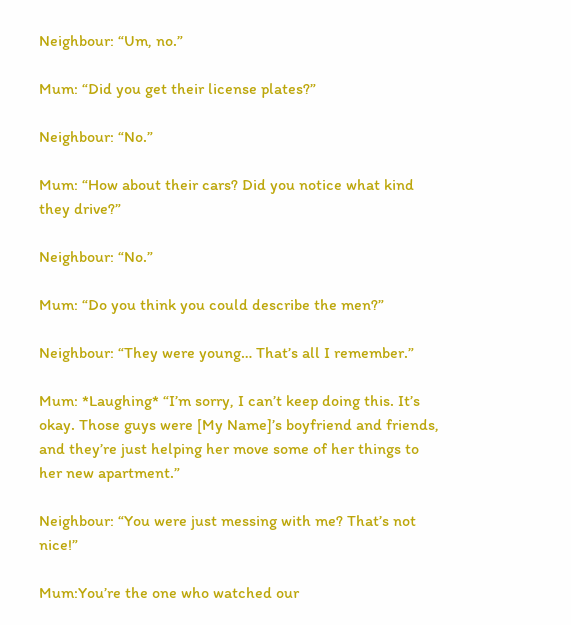Neighbour: “Um, no.”

Mum: “Did you get their license plates?”

Neighbour: “No.”

Mum: “How about their cars? Did you notice what kind they drive?”

Neighbour: “No.”

Mum: “Do you think you could describe the men?”

Neighbour: “They were young… That’s all I remember.”

Mum: *Laughing* “I’m sorry, I can’t keep doing this. It’s okay. Those guys were [My Name]’s boyfriend and friends, and they’re just helping her move some of her things to her new apartment.”

Neighbour: “You were just messing with me? That’s not nice!”

Mum:You’re the one who watched our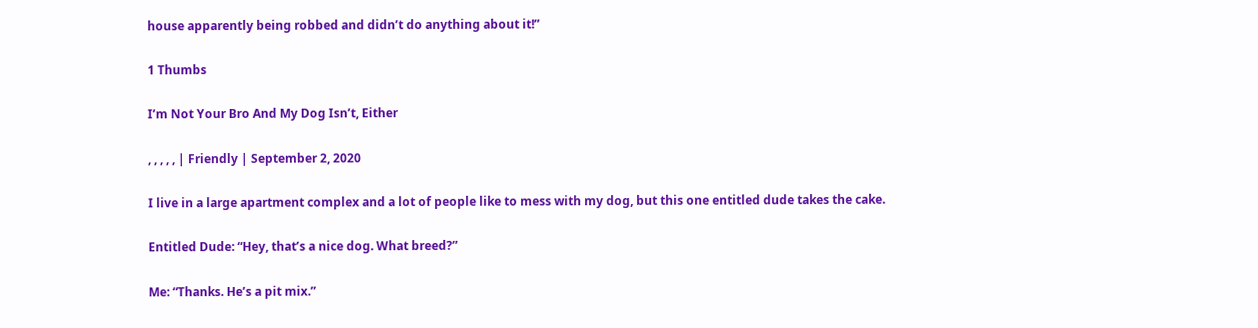house apparently being robbed and didn’t do anything about it!”

1 Thumbs

I’m Not Your Bro And My Dog Isn’t, Either

, , , , , | Friendly | September 2, 2020

I live in a large apartment complex and a lot of people like to mess with my dog, but this one entitled dude takes the cake.

Entitled Dude: “Hey, that’s a nice dog. What breed?”

Me: “Thanks. He’s a pit mix.”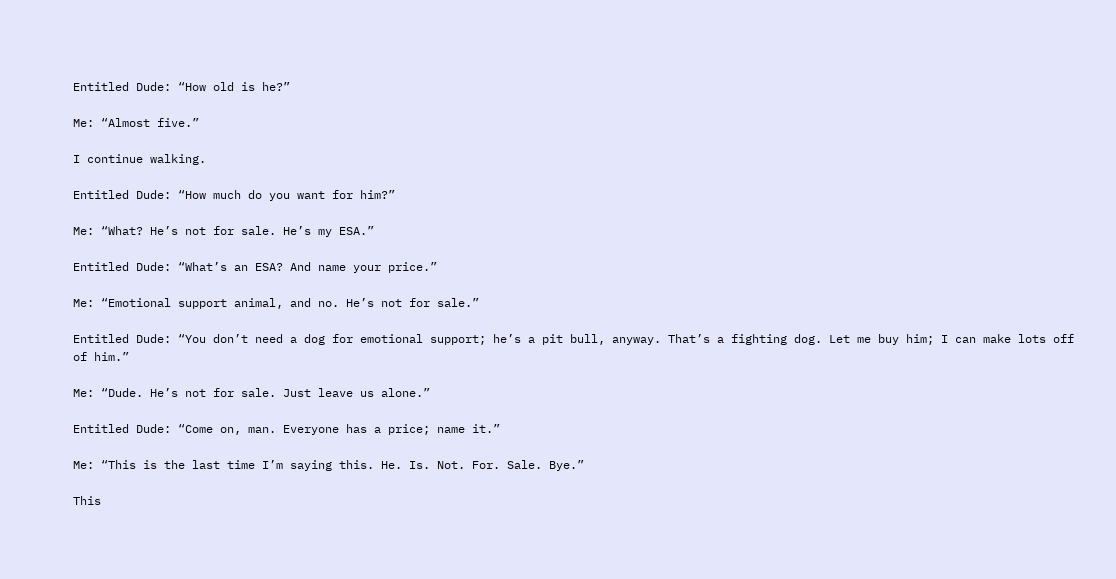Entitled Dude: “How old is he?”

Me: “Almost five.”

I continue walking.

Entitled Dude: “How much do you want for him?”

Me: “What? He’s not for sale. He’s my ESA.”

Entitled Dude: “What’s an ESA? And name your price.”

Me: “Emotional support animal, and no. He’s not for sale.”

Entitled Dude: “You don’t need a dog for emotional support; he’s a pit bull, anyway. That’s a fighting dog. Let me buy him; I can make lots off of him.”

Me: “Dude. He’s not for sale. Just leave us alone.”

Entitled Dude: “Come on, man. Everyone has a price; name it.”

Me: “This is the last time I’m saying this. He. Is. Not. For. Sale. Bye.”

This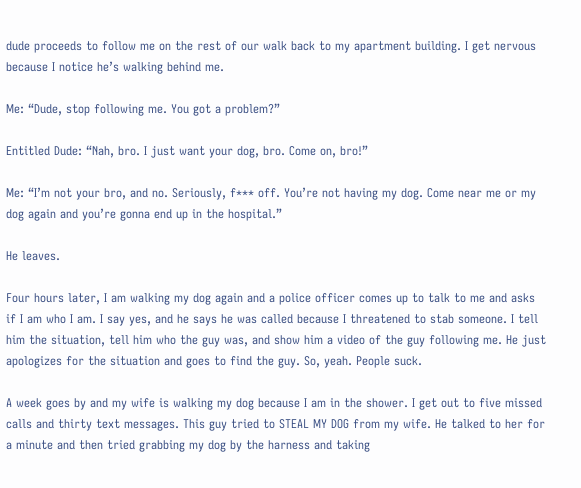dude proceeds to follow me on the rest of our walk back to my apartment building. I get nervous because I notice he’s walking behind me.

Me: “Dude, stop following me. You got a problem?”

Entitled Dude: “Nah, bro. I just want your dog, bro. Come on, bro!”

Me: “I’m not your bro, and no. Seriously, f*** off. You’re not having my dog. Come near me or my dog again and you’re gonna end up in the hospital.”

He leaves.

Four hours later, I am walking my dog again and a police officer comes up to talk to me and asks if I am who I am. I say yes, and he says he was called because I threatened to stab someone. I tell him the situation, tell him who the guy was, and show him a video of the guy following me. He just apologizes for the situation and goes to find the guy. So, yeah. People suck.

A week goes by and my wife is walking my dog because I am in the shower. I get out to five missed calls and thirty text messages. This guy tried to STEAL MY DOG from my wife. He talked to her for a minute and then tried grabbing my dog by the harness and taking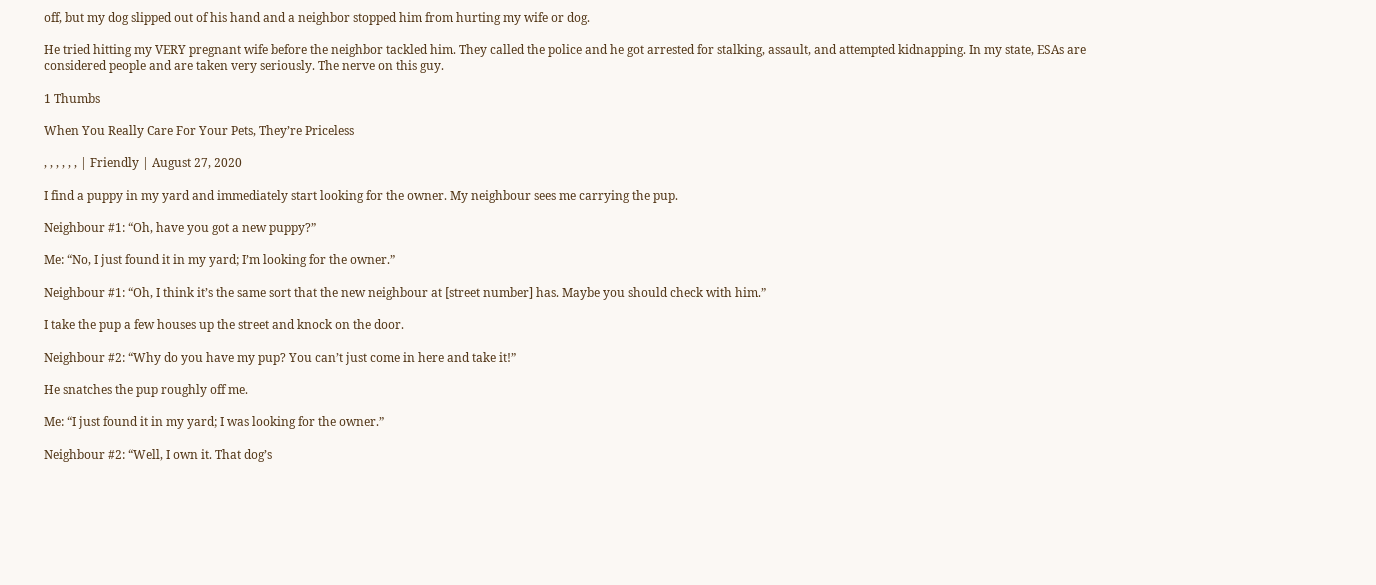off, but my dog slipped out of his hand and a neighbor stopped him from hurting my wife or dog.

He tried hitting my VERY pregnant wife before the neighbor tackled him. They called the police and he got arrested for stalking, assault, and attempted kidnapping. In my state, ESAs are considered people and are taken very seriously. The nerve on this guy.

1 Thumbs

When You Really Care For Your Pets, They’re Priceless

, , , , , , | Friendly | August 27, 2020

I find a puppy in my yard and immediately start looking for the owner. My neighbour sees me carrying the pup.

Neighbour #1: “Oh, have you got a new puppy?”

Me: “No, I just found it in my yard; I’m looking for the owner.”

Neighbour #1: “Oh, I think it’s the same sort that the new neighbour at [street number] has. Maybe you should check with him.”

I take the pup a few houses up the street and knock on the door.

Neighbour #2: “Why do you have my pup? You can’t just come in here and take it!”

He snatches the pup roughly off me.

Me: “I just found it in my yard; I was looking for the owner.”

Neighbour #2: “Well, I own it. That dog’s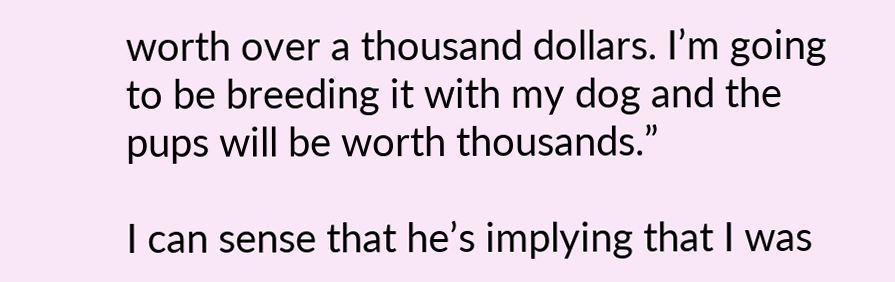worth over a thousand dollars. I’m going to be breeding it with my dog and the pups will be worth thousands.”

I can sense that he’s implying that I was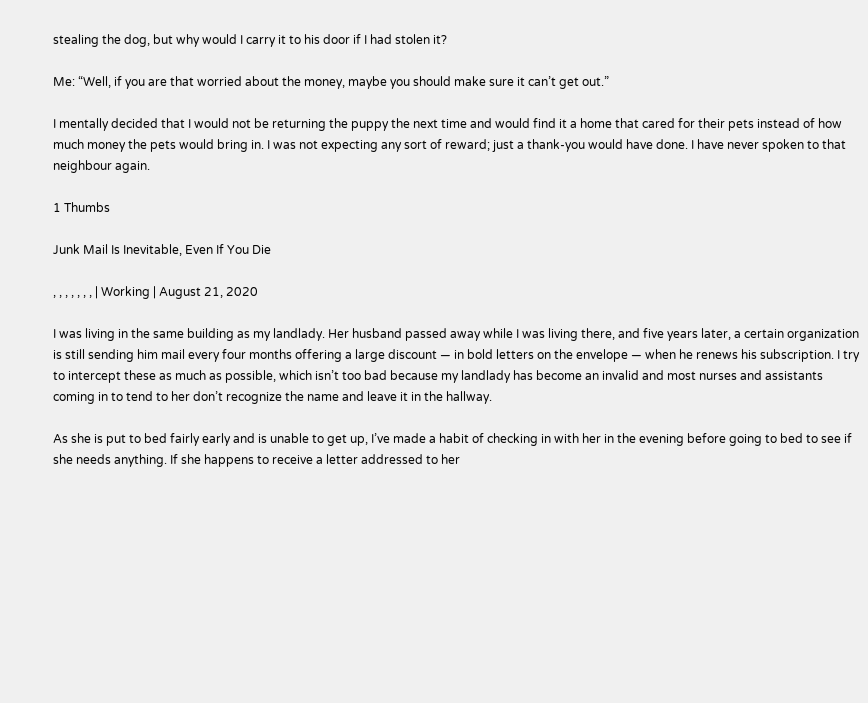stealing the dog, but why would I carry it to his door if I had stolen it?

Me: “Well, if you are that worried about the money, maybe you should make sure it can’t get out.”

I mentally decided that I would not be returning the puppy the next time and would find it a home that cared for their pets instead of how much money the pets would bring in. I was not expecting any sort of reward; just a thank-you would have done. I have never spoken to that neighbour again.

1 Thumbs

Junk Mail Is Inevitable, Even If You Die

, , , , , , , | Working | August 21, 2020

I was living in the same building as my landlady. Her husband passed away while I was living there, and five years later, a certain organization is still sending him mail every four months offering a large discount — in bold letters on the envelope — when he renews his subscription. I try to intercept these as much as possible, which isn’t too bad because my landlady has become an invalid and most nurses and assistants coming in to tend to her don’t recognize the name and leave it in the hallway.

As she is put to bed fairly early and is unable to get up, I’ve made a habit of checking in with her in the evening before going to bed to see if she needs anything. If she happens to receive a letter addressed to her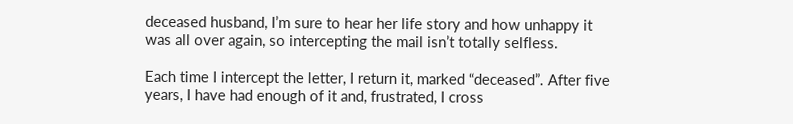deceased husband, I’m sure to hear her life story and how unhappy it was all over again, so intercepting the mail isn’t totally selfless.

Each time I intercept the letter, I return it, marked “deceased”. After five years, I have had enough of it and, frustrated, I cross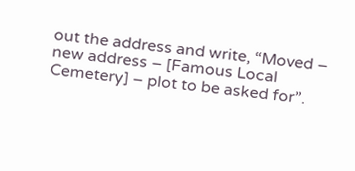out the address and write, “Moved – new address – [Famous Local Cemetery] – plot to be asked for”.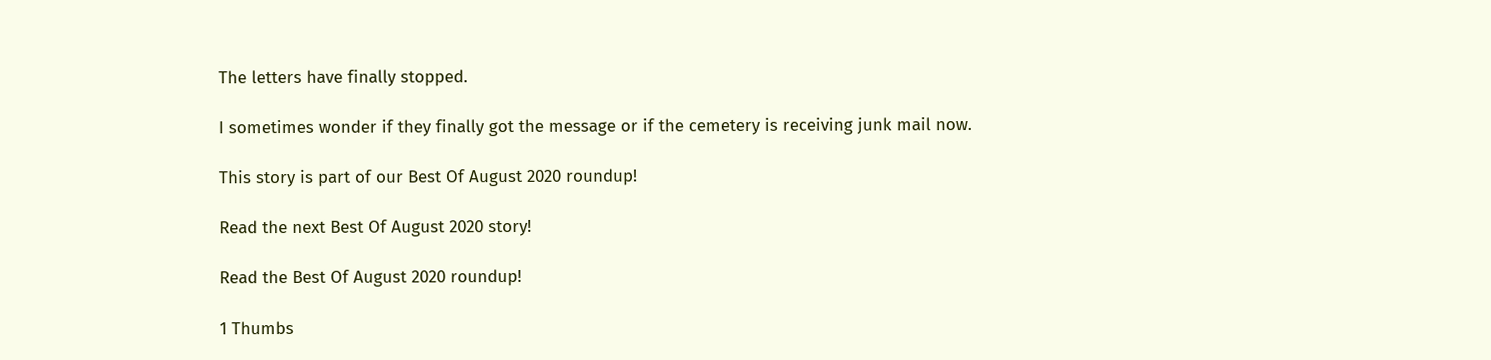The letters have finally stopped.

I sometimes wonder if they finally got the message or if the cemetery is receiving junk mail now.

This story is part of our Best Of August 2020 roundup!

Read the next Best Of August 2020 story!

Read the Best Of August 2020 roundup!

1 Thumbs